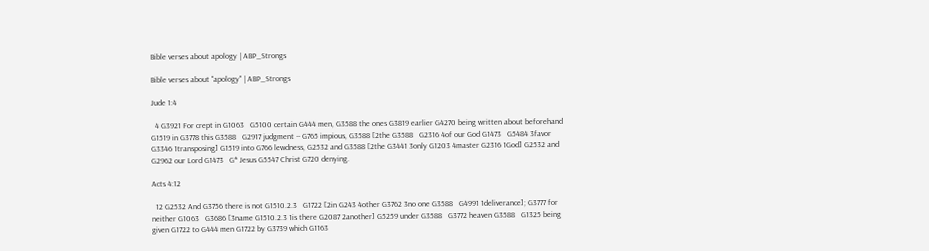Bible verses about apology | ABP_Strongs

Bible verses about "apology" | ABP_Strongs

Jude 1:4

  4 G3921 For crept in G1063   G5100 certain G444 men, G3588 the ones G3819 earlier G4270 being written about beforehand G1519 in G3778 this G3588   G2917 judgment -- G765 impious, G3588 [2the G3588   G2316 4of our God G1473   G5484 3favor G3346 1transposing] G1519 into G766 lewdness, G2532 and G3588 [2the G3441 3only G1203 4master G2316 1God] G2532 and G2962 our Lord G1473   G* Jesus G5547 Christ G720 denying.

Acts 4:12

  12 G2532 And G3756 there is not G1510.2.3   G1722 [2in G243 4other G3762 3no one G3588   G4991 1deliverance]; G3777 for neither G1063   G3686 [3name G1510.2.3 1is there G2087 2another] G5259 under G3588   G3772 heaven G3588   G1325 being given G1722 to G444 men G1722 by G3739 which G1163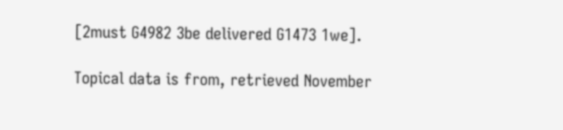[2must G4982 3be delivered G1473 1we].

Topical data is from, retrieved November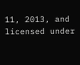11, 2013, and licensed under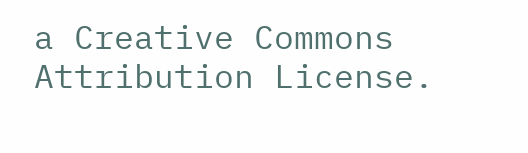a Creative Commons Attribution License.